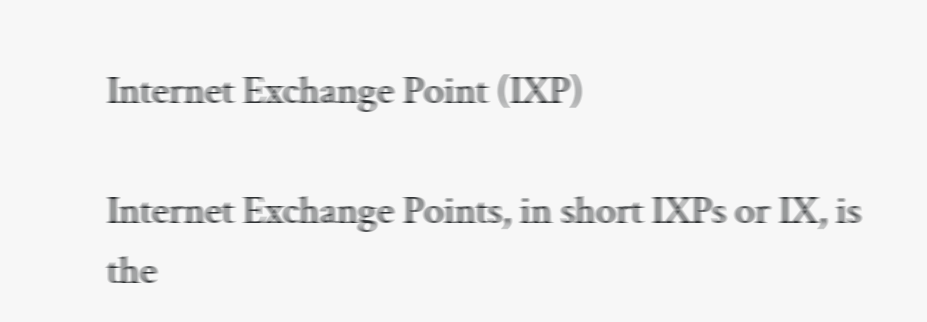Internet Exchange Point (IXP)

Internet Exchange Points, in short IXPs or IX, is the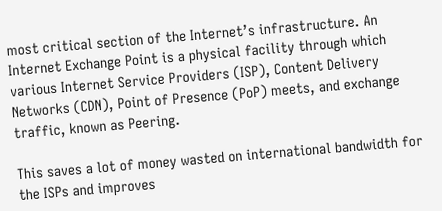most critical section of the Internet’s infrastructure. An Internet Exchange Point is a physical facility through which various Internet Service Providers (ISP), Content Delivery Networks (CDN), Point of Presence (PoP) meets, and exchange traffic, known as Peering.

This saves a lot of money wasted on international bandwidth for the ISPs and improves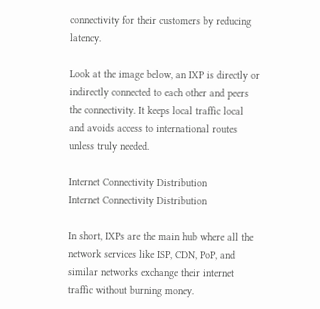connectivity for their customers by reducing latency.

Look at the image below, an IXP is directly or indirectly connected to each other and peers the connectivity. It keeps local traffic local and avoids access to international routes unless truly needed.

Internet Connectivity Distribution
Internet Connectivity Distribution

In short, IXPs are the main hub where all the network services like ISP, CDN, PoP, and similar networks exchange their internet traffic without burning money.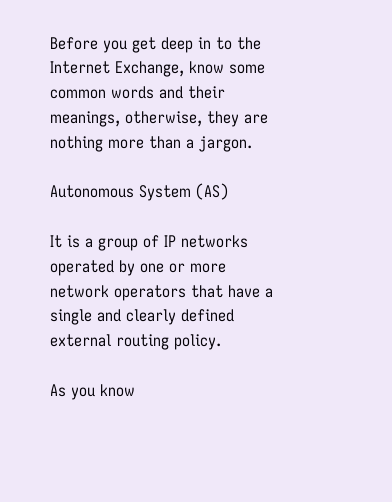Before you get deep in to the Internet Exchange, know some common words and their meanings, otherwise, they are nothing more than a jargon.

Autonomous System (AS)

It is a group of IP networks operated by one or more network operators that have a single and clearly defined external routing policy.

As you know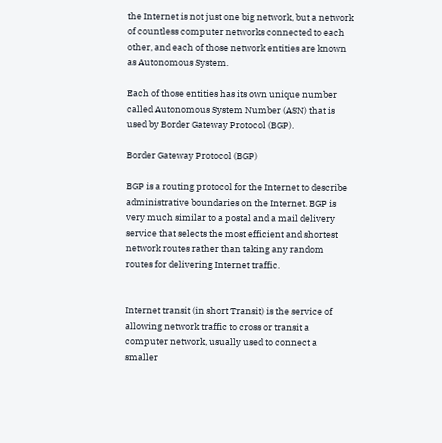the Internet is not just one big network, but a network of countless computer networks connected to each other, and each of those network entities are known as Autonomous System.

Each of those entities has its own unique number called Autonomous System Number (ASN) that is used by Border Gateway Protocol (BGP).

Border Gateway Protocol (BGP)

BGP is a routing protocol for the Internet to describe administrative boundaries on the Internet. BGP is very much similar to a postal and a mail delivery service that selects the most efficient and shortest network routes rather than taking any random routes for delivering Internet traffic.


Internet transit (in short Transit) is the service of allowing network traffic to cross or transit a computer network, usually used to connect a smaller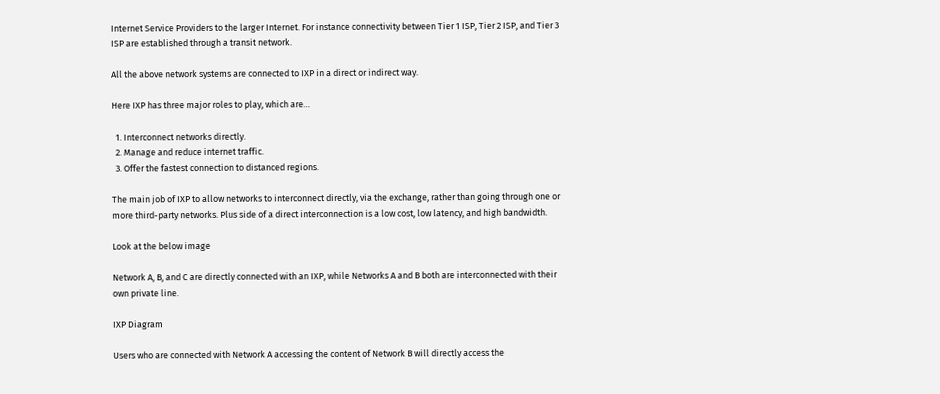Internet Service Providers to the larger Internet. For instance connectivity between Tier 1 ISP, Tier 2 ISP, and Tier 3 ISP are established through a transit network.

All the above network systems are connected to IXP in a direct or indirect way.

Here IXP has three major roles to play, which are…

  1. Interconnect networks directly.
  2. Manage and reduce internet traffic.
  3. Offer the fastest connection to distanced regions.

The main job of IXP to allow networks to interconnect directly, via the exchange, rather than going through one or more third-party networks. Plus side of a direct interconnection is a low cost, low latency, and high bandwidth.

Look at the below image

Network A, B, and C are directly connected with an IXP, while Networks A and B both are interconnected with their own private line.

IXP Diagram

Users who are connected with Network A accessing the content of Network B will directly access the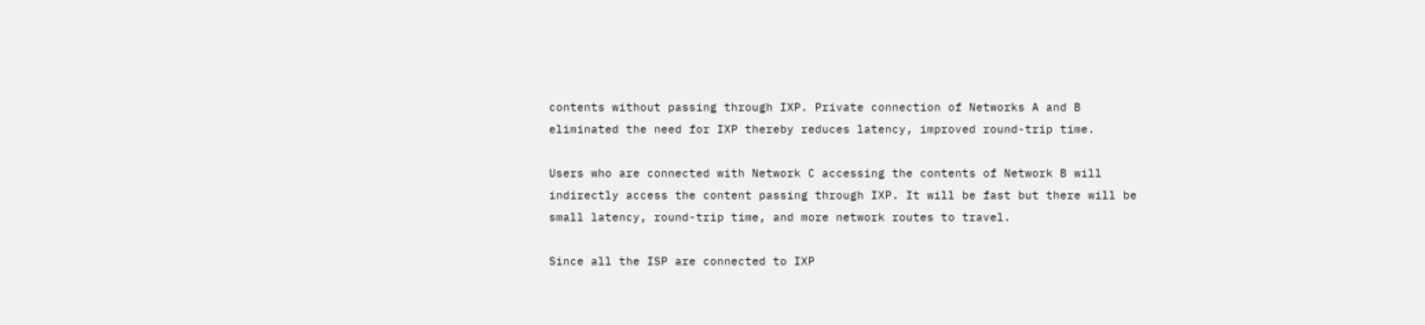contents without passing through IXP. Private connection of Networks A and B eliminated the need for IXP thereby reduces latency, improved round-trip time.

Users who are connected with Network C accessing the contents of Network B will indirectly access the content passing through IXP. It will be fast but there will be small latency, round-trip time, and more network routes to travel.

Since all the ISP are connected to IXP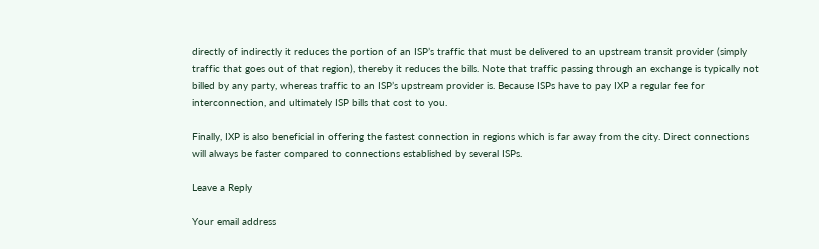directly of indirectly it reduces the portion of an ISP’s traffic that must be delivered to an upstream transit provider (simply traffic that goes out of that region), thereby it reduces the bills. Note that traffic passing through an exchange is typically not billed by any party, whereas traffic to an ISP’s upstream provider is. Because ISPs have to pay IXP a regular fee for interconnection, and ultimately ISP bills that cost to you.

Finally, IXP is also beneficial in offering the fastest connection in regions which is far away from the city. Direct connections will always be faster compared to connections established by several ISPs.

Leave a Reply

Your email address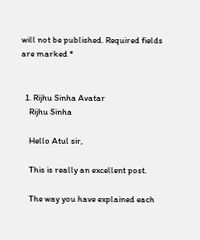will not be published. Required fields are marked *


  1. Rijhu Sinha Avatar
    Rijhu Sinha

    Hello Atul sir,

    This is really an excellent post.

    The way you have explained each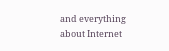and everything about Internet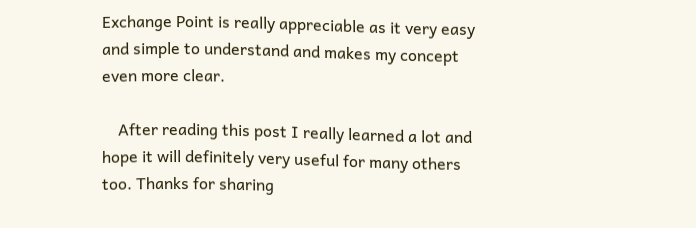Exchange Point is really appreciable as it very easy and simple to understand and makes my concept even more clear.

    After reading this post I really learned a lot and hope it will definitely very useful for many others too. Thanks for sharing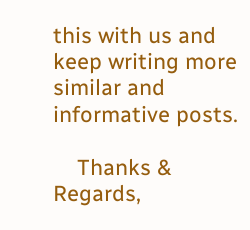this with us and keep writing more similar and informative posts.

    Thanks & Regards,